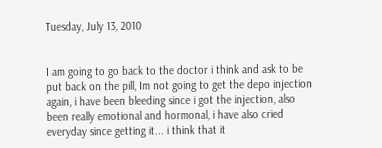Tuesday, July 13, 2010


I am going to go back to the doctor i think and ask to be put back on the pill, Im not going to get the depo injection again, i have been bleeding since i got the injection, also been really emotional and hormonal, i have also cried everyday since getting it... i think that it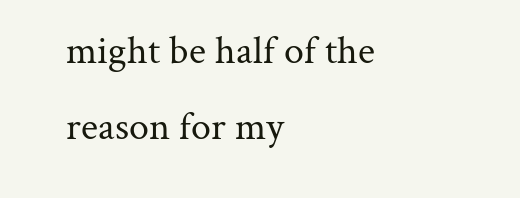might be half of the reason for my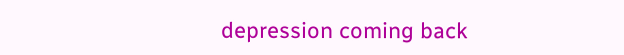depression coming back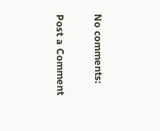No comments:

Post a Comment